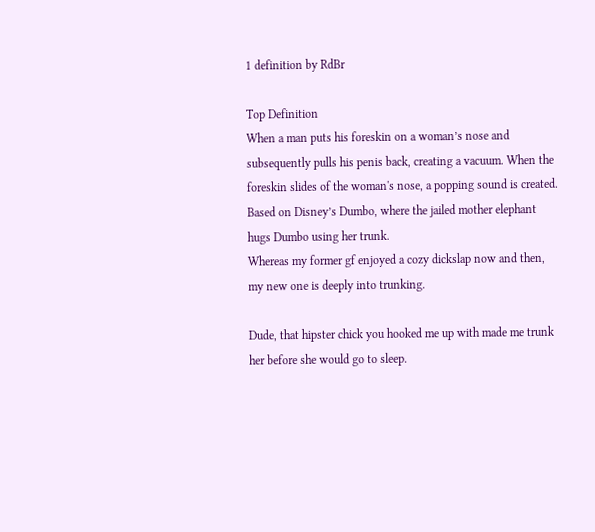1 definition by RdBr

Top Definition
When a man puts his foreskin on a woman’s nose and subsequently pulls his penis back, creating a vacuum. When the foreskin slides of the woman's nose, a popping sound is created. Based on Disney’s Dumbo, where the jailed mother elephant hugs Dumbo using her trunk.
Whereas my former gf enjoyed a cozy dickslap now and then, my new one is deeply into trunking.

Dude, that hipster chick you hooked me up with made me trunk her before she would go to sleep.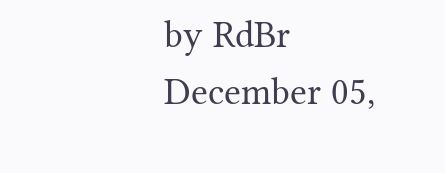by RdBr December 05,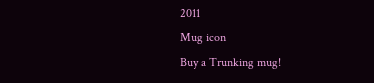2011
Mug icon
Buy a Trunking mug!